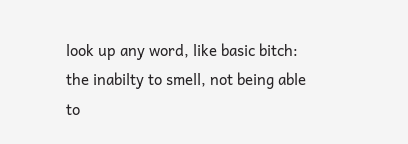look up any word, like basic bitch:
the inabilty to smell, not being able to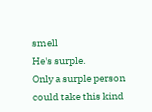smell
He's surple.
Only a surple person could take this kind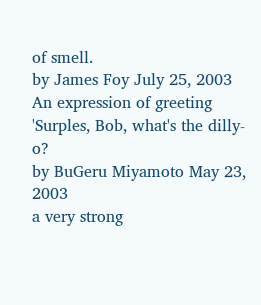of smell.
by James Foy July 25, 2003
An expression of greeting
'Surples, Bob, what's the dilly-o?
by BuGeru Miyamoto May 23, 2003
a very strong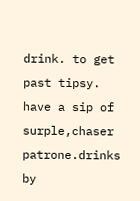drink. to get past tipsy.
have a sip of surple,chaser patrone.drinks
by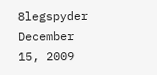8legspyder December 15, 2009